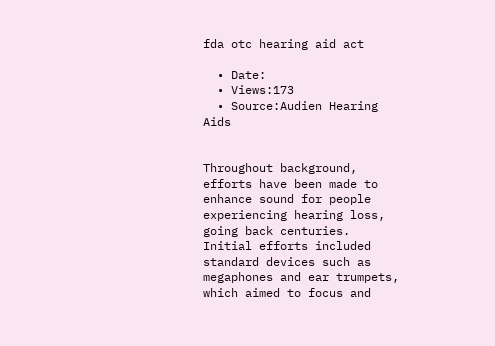fda otc hearing aid act

  • Date:
  • Views:173
  • Source:Audien Hearing Aids


Throughout background, efforts have been made to enhance sound for people experiencing hearing loss, going back centuries. Initial efforts included standard devices such as megaphones and ear trumpets, which aimed to focus and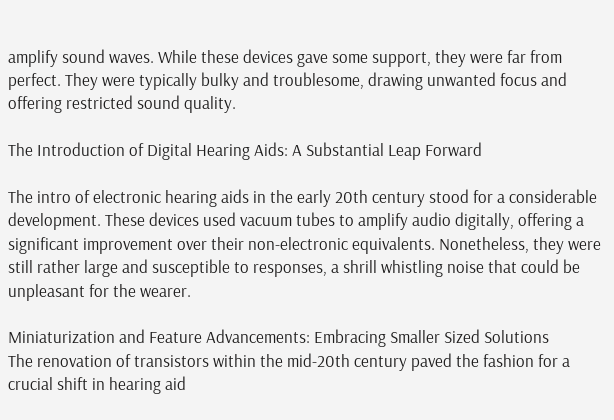amplify sound waves. While these devices gave some support, they were far from perfect. They were typically bulky and troublesome, drawing unwanted focus and offering restricted sound quality.

The Introduction of Digital Hearing Aids: A Substantial Leap Forward

The intro of electronic hearing aids in the early 20th century stood for a considerable development. These devices used vacuum tubes to amplify audio digitally, offering a significant improvement over their non-electronic equivalents. Nonetheless, they were still rather large and susceptible to responses, a shrill whistling noise that could be unpleasant for the wearer.

Miniaturization and Feature Advancements: Embracing Smaller Sized Solutions
The renovation of transistors within the mid-20th century paved the fashion for a crucial shift in hearing aid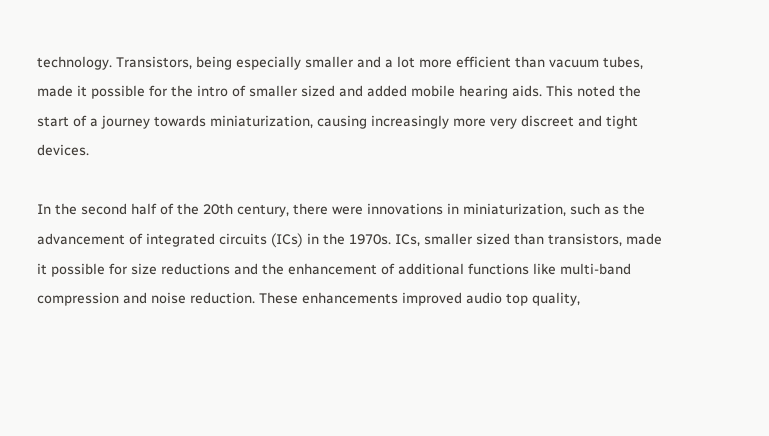technology. Transistors, being especially smaller and a lot more efficient than vacuum tubes, made it possible for the intro of smaller sized and added mobile hearing aids. This noted the start of a journey towards miniaturization, causing increasingly more very discreet and tight devices.

In the second half of the 20th century, there were innovations in miniaturization, such as the advancement of integrated circuits (ICs) in the 1970s. ICs, smaller sized than transistors, made it possible for size reductions and the enhancement of additional functions like multi-band compression and noise reduction. These enhancements improved audio top quality,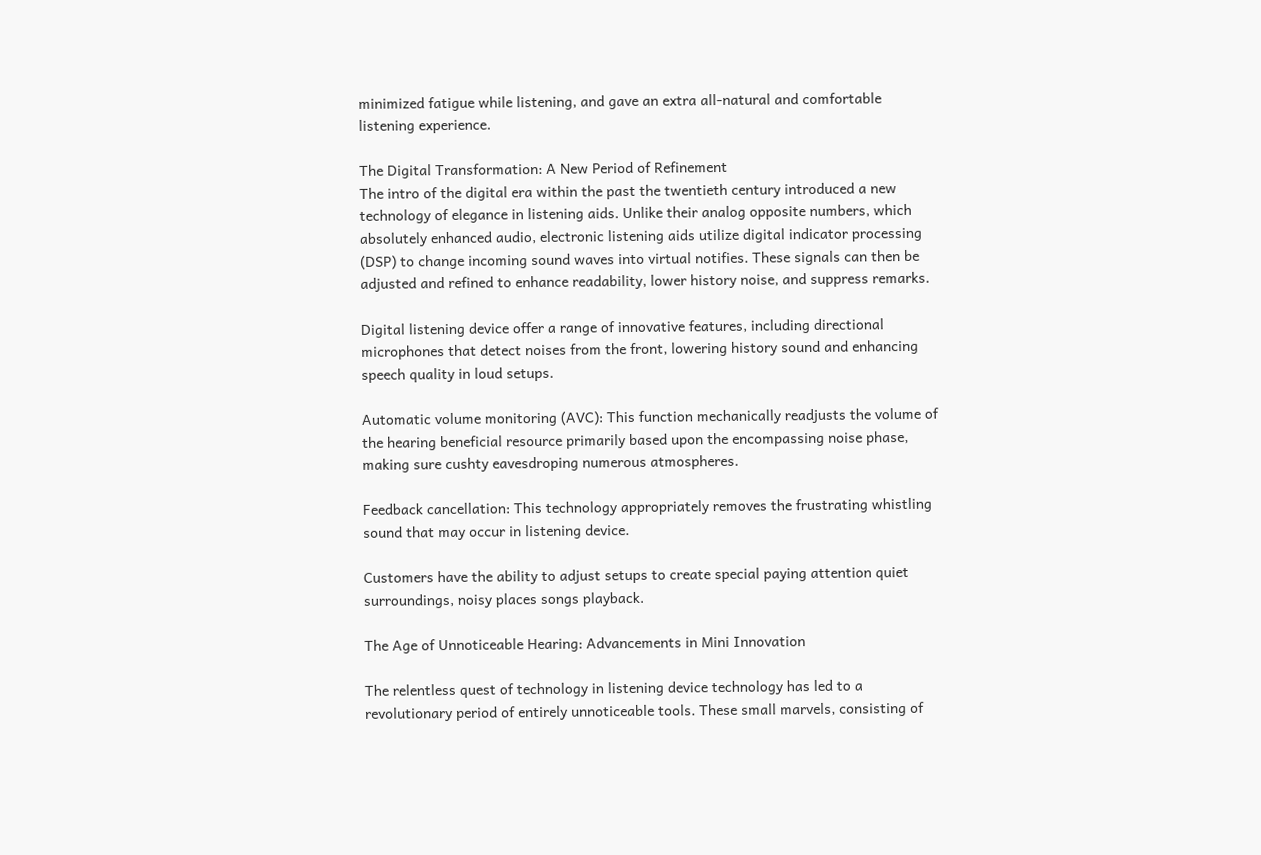minimized fatigue while listening, and gave an extra all-natural and comfortable listening experience.

The Digital Transformation: A New Period of Refinement
The intro of the digital era within the past the twentieth century introduced a new technology of elegance in listening aids. Unlike their analog opposite numbers, which absolutely enhanced audio, electronic listening aids utilize digital indicator processing (DSP) to change incoming sound waves into virtual notifies. These signals can then be adjusted and refined to enhance readability, lower history noise, and suppress remarks.

Digital listening device offer a range of innovative features, including directional microphones that detect noises from the front, lowering history sound and enhancing speech quality in loud setups.

Automatic volume monitoring (AVC): This function mechanically readjusts the volume of the hearing beneficial resource primarily based upon the encompassing noise phase, making sure cushty eavesdroping numerous atmospheres.

Feedback cancellation: This technology appropriately removes the frustrating whistling sound that may occur in listening device.

Customers have the ability to adjust setups to create special paying attention quiet surroundings, noisy places songs playback.

The Age of Unnoticeable Hearing: Advancements in Mini Innovation

The relentless quest of technology in listening device technology has led to a revolutionary period of entirely unnoticeable tools. These small marvels, consisting of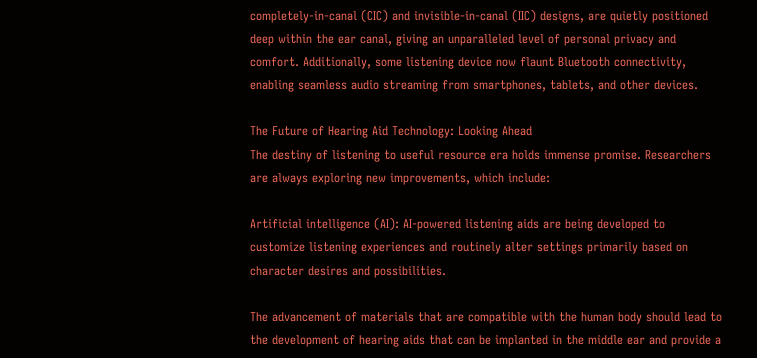completely-in-canal (CIC) and invisible-in-canal (IIC) designs, are quietly positioned deep within the ear canal, giving an unparalleled level of personal privacy and comfort. Additionally, some listening device now flaunt Bluetooth connectivity, enabling seamless audio streaming from smartphones, tablets, and other devices.

The Future of Hearing Aid Technology: Looking Ahead
The destiny of listening to useful resource era holds immense promise. Researchers are always exploring new improvements, which include:

Artificial intelligence (AI): AI-powered listening aids are being developed to customize listening experiences and routinely alter settings primarily based on character desires and possibilities.

The advancement of materials that are compatible with the human body should lead to the development of hearing aids that can be implanted in the middle ear and provide a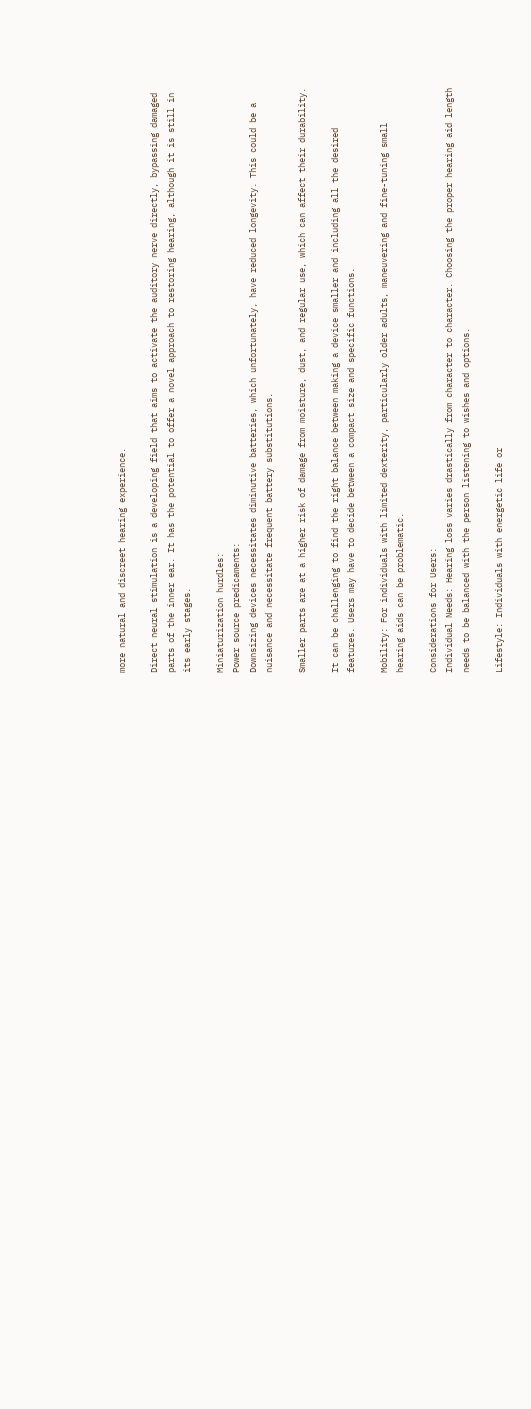more natural and discreet hearing experience.

Direct neural stimulation is a developing field that aims to activate the auditory nerve directly, bypassing damaged parts of the inner ear. It has the potential to offer a novel approach to restoring hearing, although it is still in its early stages.

Miniaturization hurdles:
Power source predicaments:
Downsizing devices necessitates diminutive batteries, which unfortunately, have reduced longevity. This could be a nuisance and necessitate frequent battery substitutions.

Smaller parts are at a higher risk of damage from moisture, dust, and regular use, which can affect their durability.

It can be challenging to find the right balance between making a device smaller and including all the desired features. Users may have to decide between a compact size and specific functions.

Mobility: For individuals with limited dexterity, particularly older adults, maneuvering and fine-tuning small hearing aids can be problematic.

Considerations for Users:
Individual Needs: Hearing loss varies drastically from character to character. Choosing the proper hearing aid length needs to be balanced with the person listening to wishes and options.

Lifestyle: Individuals with energetic life or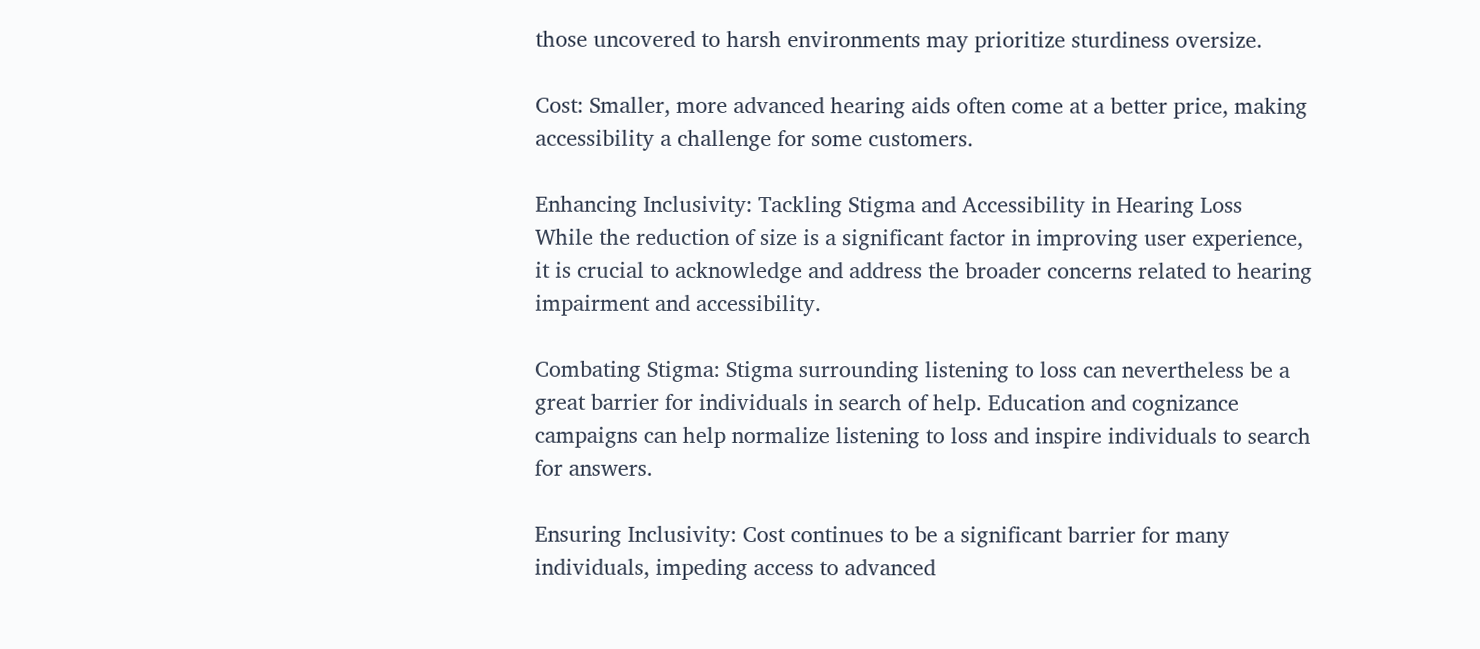those uncovered to harsh environments may prioritize sturdiness oversize.

Cost: Smaller, more advanced hearing aids often come at a better price, making accessibility a challenge for some customers.

Enhancing Inclusivity: Tackling Stigma and Accessibility in Hearing Loss
While the reduction of size is a significant factor in improving user experience, it is crucial to acknowledge and address the broader concerns related to hearing impairment and accessibility.

Combating Stigma: Stigma surrounding listening to loss can nevertheless be a great barrier for individuals in search of help. Education and cognizance campaigns can help normalize listening to loss and inspire individuals to search for answers.

Ensuring Inclusivity: Cost continues to be a significant barrier for many individuals, impeding access to advanced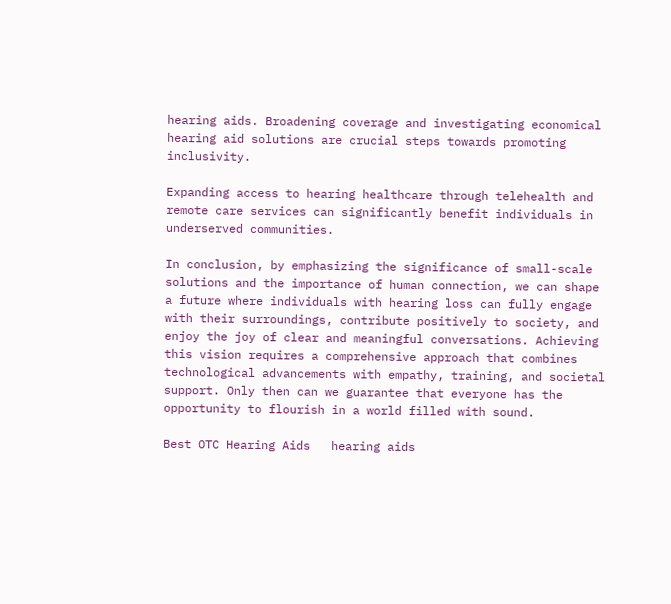hearing aids. Broadening coverage and investigating economical hearing aid solutions are crucial steps towards promoting inclusivity.

Expanding access to hearing healthcare through telehealth and remote care services can significantly benefit individuals in underserved communities.

In conclusion, by emphasizing the significance of small-scale solutions and the importance of human connection, we can shape a future where individuals with hearing loss can fully engage with their surroundings, contribute positively to society, and enjoy the joy of clear and meaningful conversations. Achieving this vision requires a comprehensive approach that combines technological advancements with empathy, training, and societal support. Only then can we guarantee that everyone has the opportunity to flourish in a world filled with sound.

Best OTC Hearing Aids   hearing aids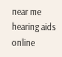near me   hearing aids   online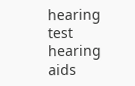hearing test   hearing aids